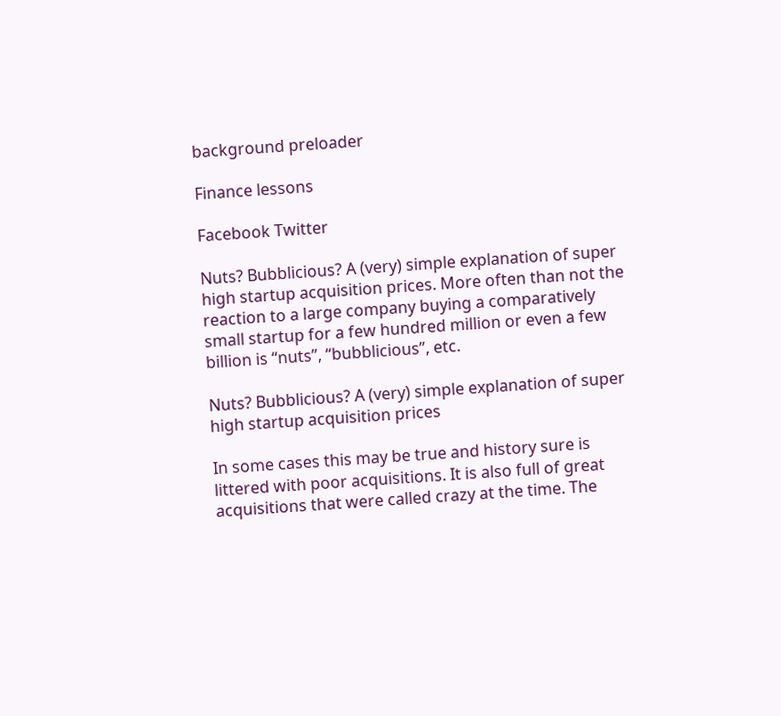background preloader

Finance lessons

Facebook Twitter

Nuts? Bubblicious? A (very) simple explanation of super high startup acquisition prices. More often than not the reaction to a large company buying a comparatively small startup for a few hundred million or even a few billion is “nuts”, “bubblicious”, etc.

Nuts? Bubblicious? A (very) simple explanation of super high startup acquisition prices

In some cases this may be true and history sure is littered with poor acquisitions. It is also full of great acquisitions that were called crazy at the time. The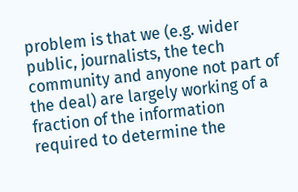problem is that we (e.g. wider public, journalists, the tech community and anyone not part of the deal) are largely working of a fraction of the information required to determine the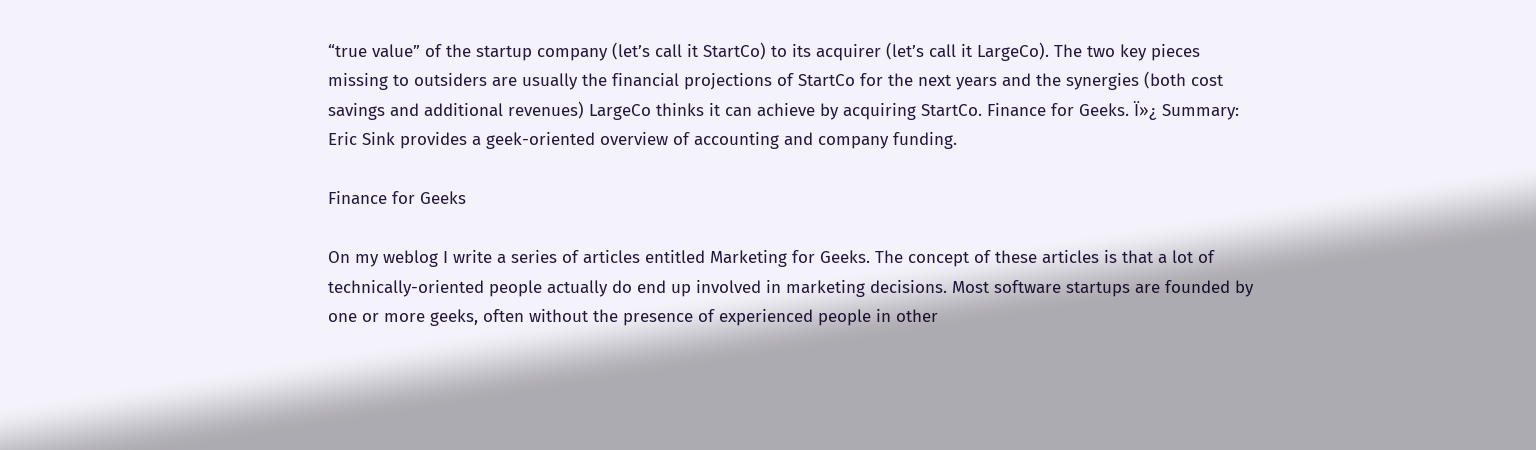“true value” of the startup company (let’s call it StartCo) to its acquirer (let’s call it LargeCo). The two key pieces missing to outsiders are usually the financial projections of StartCo for the next years and the synergies (both cost savings and additional revenues) LargeCo thinks it can achieve by acquiring StartCo. Finance for Geeks. Ï»¿ Summary: Eric Sink provides a geek-oriented overview of accounting and company funding.

Finance for Geeks

On my weblog I write a series of articles entitled Marketing for Geeks. The concept of these articles is that a lot of technically-oriented people actually do end up involved in marketing decisions. Most software startups are founded by one or more geeks, often without the presence of experienced people in other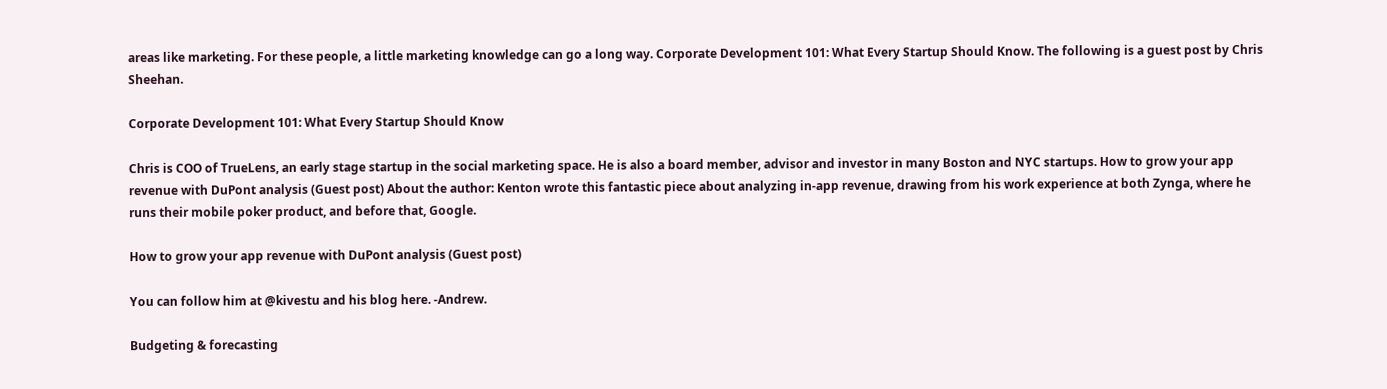areas like marketing. For these people, a little marketing knowledge can go a long way. Corporate Development 101: What Every Startup Should Know. The following is a guest post by Chris Sheehan.

Corporate Development 101: What Every Startup Should Know

Chris is COO of TrueLens, an early stage startup in the social marketing space. He is also a board member, advisor and investor in many Boston and NYC startups. How to grow your app revenue with DuPont analysis (Guest post) About the author: Kenton wrote this fantastic piece about analyzing in-app revenue, drawing from his work experience at both Zynga, where he runs their mobile poker product, and before that, Google.

How to grow your app revenue with DuPont analysis (Guest post)

You can follow him at @kivestu and his blog here. -Andrew.

Budgeting & forecasting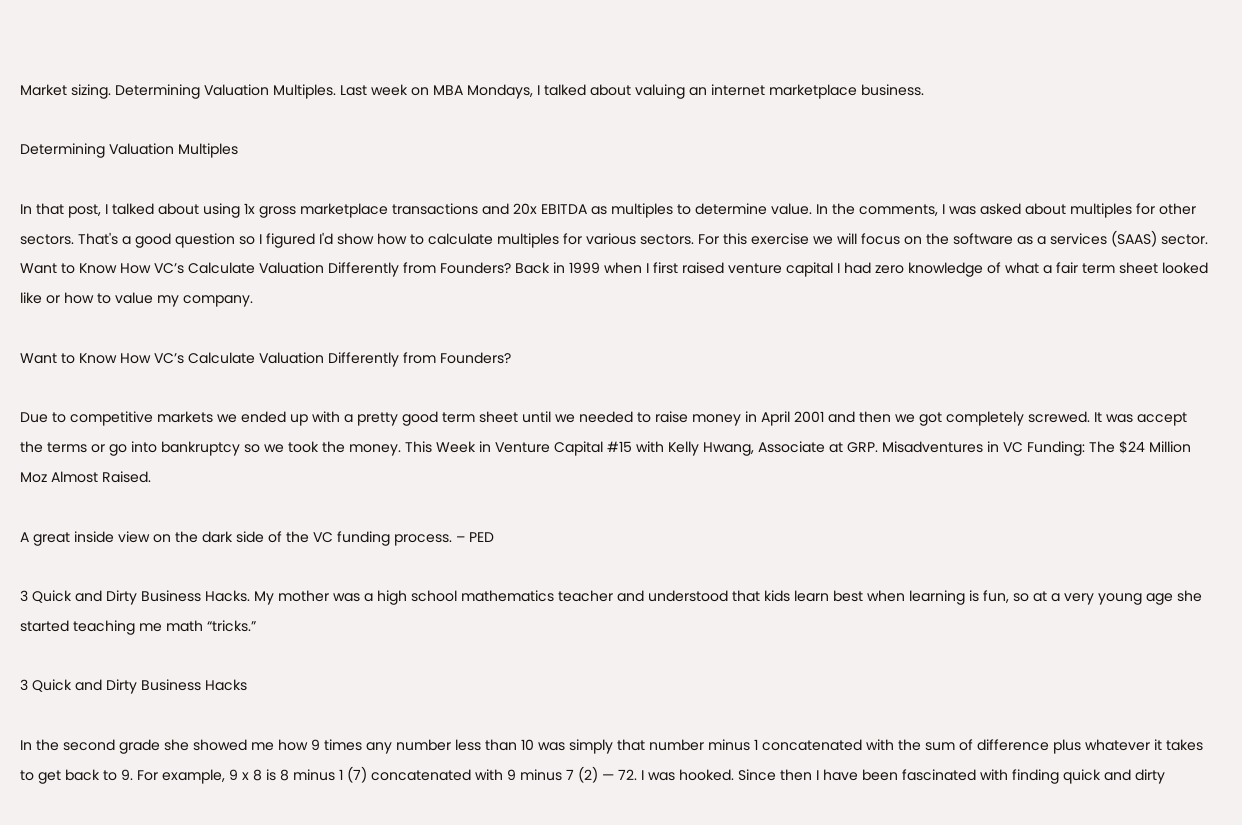Market sizing. Determining Valuation Multiples. Last week on MBA Mondays, I talked about valuing an internet marketplace business.

Determining Valuation Multiples

In that post, I talked about using 1x gross marketplace transactions and 20x EBITDA as multiples to determine value. In the comments, I was asked about multiples for other sectors. That's a good question so I figured I'd show how to calculate multiples for various sectors. For this exercise we will focus on the software as a services (SAAS) sector. Want to Know How VC’s Calculate Valuation Differently from Founders? Back in 1999 when I first raised venture capital I had zero knowledge of what a fair term sheet looked like or how to value my company.

Want to Know How VC’s Calculate Valuation Differently from Founders?

Due to competitive markets we ended up with a pretty good term sheet until we needed to raise money in April 2001 and then we got completely screwed. It was accept the terms or go into bankruptcy so we took the money. This Week in Venture Capital #15 with Kelly Hwang, Associate at GRP. Misadventures in VC Funding: The $24 Million Moz Almost Raised.

A great inside view on the dark side of the VC funding process. – PED

3 Quick and Dirty Business Hacks. My mother was a high school mathematics teacher and understood that kids learn best when learning is fun, so at a very young age she started teaching me math “tricks.”

3 Quick and Dirty Business Hacks

In the second grade she showed me how 9 times any number less than 10 was simply that number minus 1 concatenated with the sum of difference plus whatever it takes to get back to 9. For example, 9 x 8 is 8 minus 1 (7) concatenated with 9 minus 7 (2) — 72. I was hooked. Since then I have been fascinated with finding quick and dirty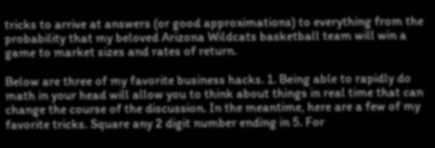tricks to arrive at answers (or good approximations) to everything from the probability that my beloved Arizona Wildcats basketball team will win a game to market sizes and rates of return.

Below are three of my favorite business hacks. 1. Being able to rapidly do math in your head will allow you to think about things in real time that can change the course of the discussion. In the meantime, here are a few of my favorite tricks. Square any 2 digit number ending in 5. For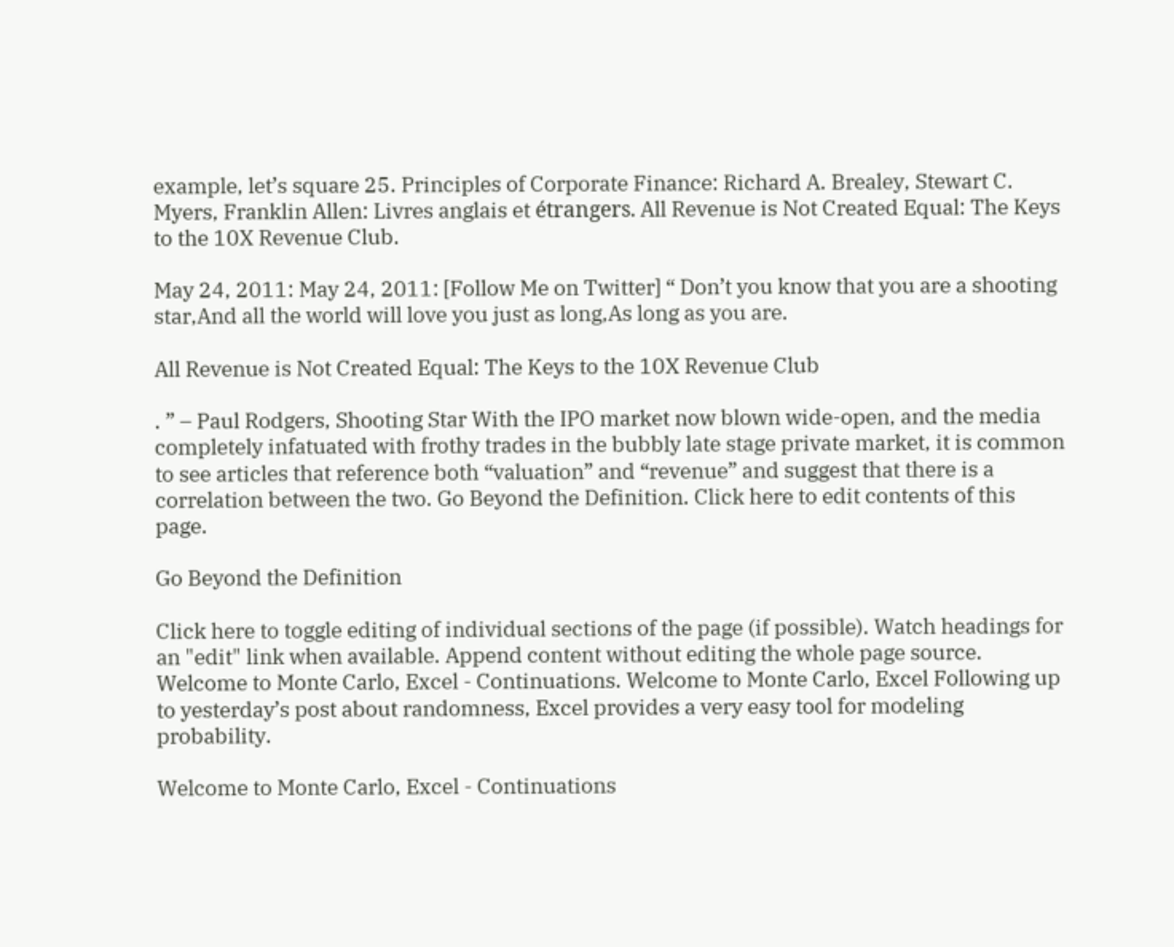example, let’s square 25. Principles of Corporate Finance: Richard A. Brealey, Stewart C. Myers, Franklin Allen: Livres anglais et étrangers. All Revenue is Not Created Equal: The Keys to the 10X Revenue Club.

May 24, 2011: May 24, 2011: [Follow Me on Twitter] “ Don’t you know that you are a shooting star,And all the world will love you just as long,As long as you are.

All Revenue is Not Created Equal: The Keys to the 10X Revenue Club

. ” – Paul Rodgers, Shooting Star With the IPO market now blown wide-open, and the media completely infatuated with frothy trades in the bubbly late stage private market, it is common to see articles that reference both “valuation” and “revenue” and suggest that there is a correlation between the two. Go Beyond the Definition. Click here to edit contents of this page.

Go Beyond the Definition

Click here to toggle editing of individual sections of the page (if possible). Watch headings for an "edit" link when available. Append content without editing the whole page source. Welcome to Monte Carlo, Excel - Continuations. Welcome to Monte Carlo, Excel Following up to yesterday’s post about randomness, Excel provides a very easy tool for modeling probability.

Welcome to Monte Carlo, Excel - Continuations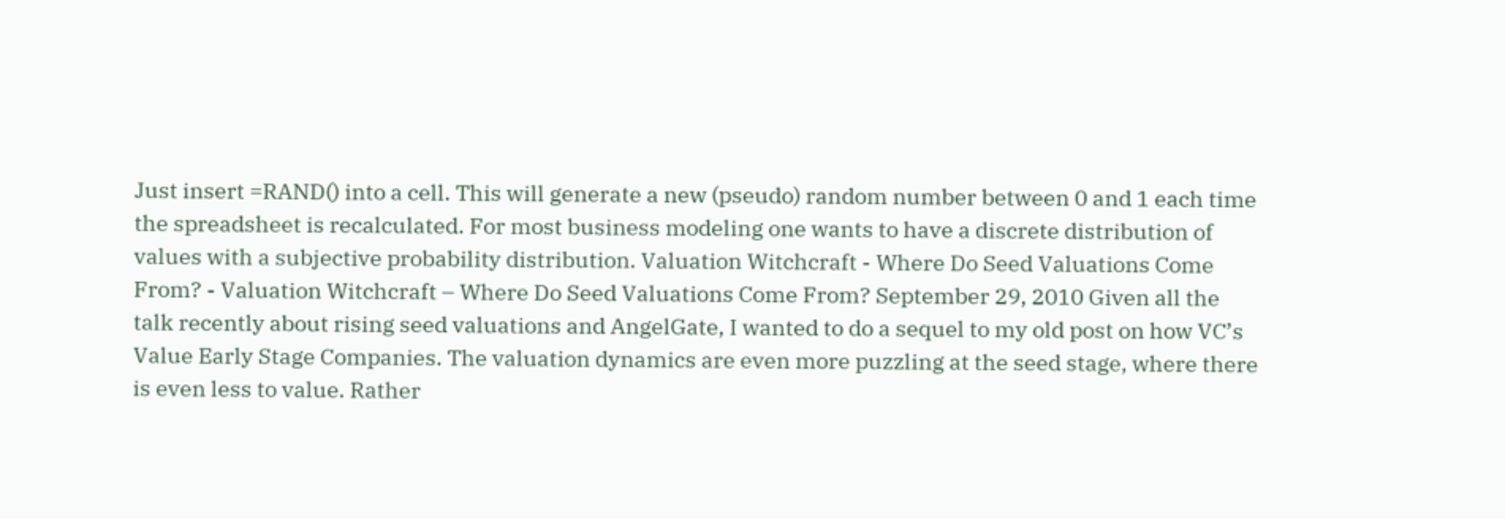Just insert =RAND() into a cell. This will generate a new (pseudo) random number between 0 and 1 each time the spreadsheet is recalculated. For most business modeling one wants to have a discrete distribution of values with a subjective probability distribution. Valuation Witchcraft - Where Do Seed Valuations Come From? - Valuation Witchcraft – Where Do Seed Valuations Come From? September 29, 2010 Given all the talk recently about rising seed valuations and AngelGate, I wanted to do a sequel to my old post on how VC’s Value Early Stage Companies. The valuation dynamics are even more puzzling at the seed stage, where there is even less to value. Rather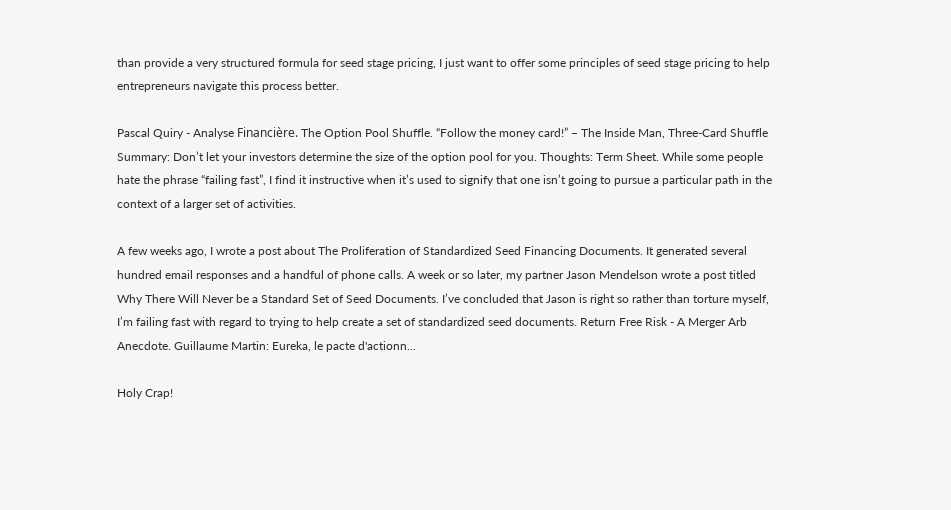than provide a very structured formula for seed stage pricing, I just want to offer some principles of seed stage pricing to help entrepreneurs navigate this process better.

Pascal Quiry - Analyse Financière. The Option Pool Shuffle. “Follow the money card!” – The Inside Man, Three-Card Shuffle Summary: Don’t let your investors determine the size of the option pool for you. Thoughts: Term Sheet. While some people hate the phrase “failing fast”, I find it instructive when it’s used to signify that one isn’t going to pursue a particular path in the context of a larger set of activities.

A few weeks ago, I wrote a post about The Proliferation of Standardized Seed Financing Documents. It generated several hundred email responses and a handful of phone calls. A week or so later, my partner Jason Mendelson wrote a post titled Why There Will Never be a Standard Set of Seed Documents. I’ve concluded that Jason is right so rather than torture myself, I’m failing fast with regard to trying to help create a set of standardized seed documents. Return Free Risk - A Merger Arb Anecdote. Guillaume Martin: Eureka, le pacte d'actionn...

Holy Crap!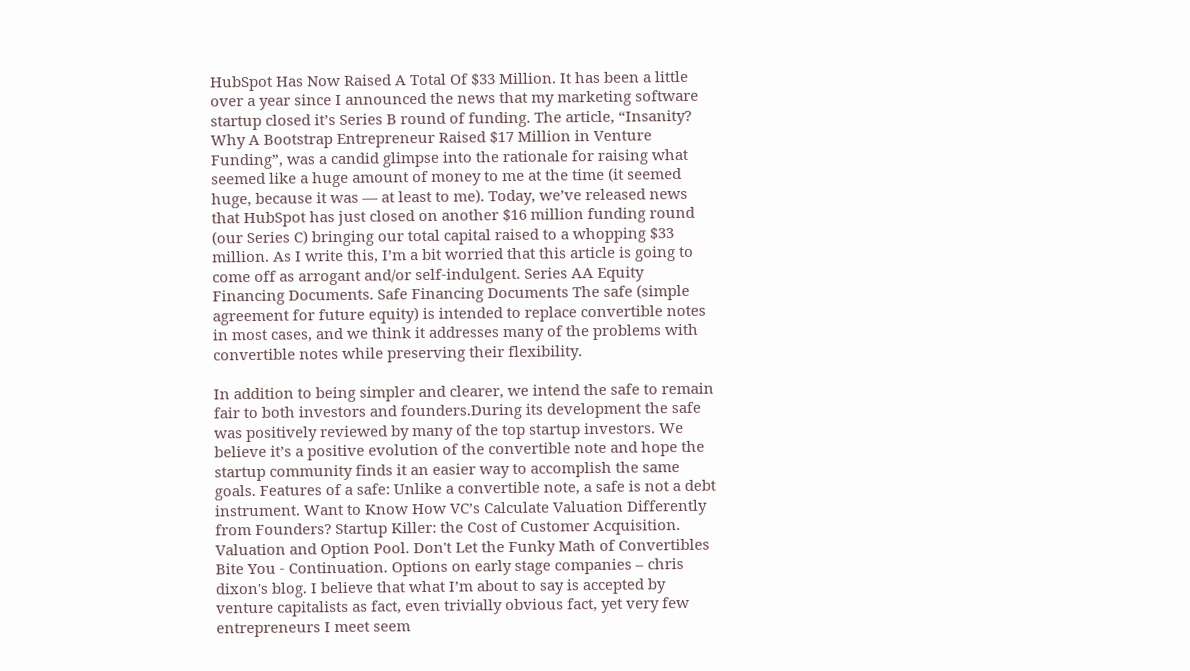HubSpot Has Now Raised A Total Of $33 Million. It has been a little over a year since I announced the news that my marketing software startup closed it’s Series B round of funding. The article, “Insanity? Why A Bootstrap Entrepreneur Raised $17 Million in Venture Funding”, was a candid glimpse into the rationale for raising what seemed like a huge amount of money to me at the time (it seemed huge, because it was — at least to me). Today, we’ve released news that HubSpot has just closed on another $16 million funding round (our Series C) bringing our total capital raised to a whopping $33 million. As I write this, I’m a bit worried that this article is going to come off as arrogant and/or self-indulgent. Series AA Equity Financing Documents. Safe Financing Documents The safe (simple agreement for future equity) is intended to replace convertible notes in most cases, and we think it addresses many of the problems with convertible notes while preserving their flexibility.

In addition to being simpler and clearer, we intend the safe to remain fair to both investors and founders.During its development the safe was positively reviewed by many of the top startup investors. We believe it’s a positive evolution of the convertible note and hope the startup community finds it an easier way to accomplish the same goals. Features of a safe: Unlike a convertible note, a safe is not a debt instrument. Want to Know How VC’s Calculate Valuation Differently from Founders? Startup Killer: the Cost of Customer Acquisition. Valuation and Option Pool. Don't Let the Funky Math of Convertibles Bite You - Continuation. Options on early stage companies – chris dixon's blog. I believe that what I’m about to say is accepted by venture capitalists as fact, even trivially obvious fact, yet very few entrepreneurs I meet seem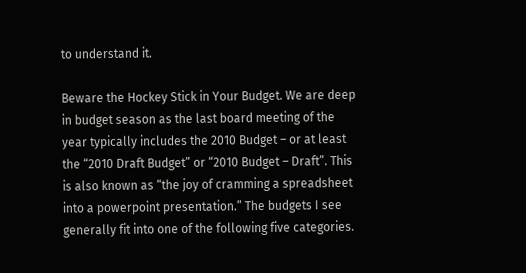to understand it.

Beware the Hockey Stick in Your Budget. We are deep in budget season as the last board meeting of the year typically includes the 2010 Budget – or at least the “2010 Draft Budget” or “2010 Budget – Draft”. This is also known as “the joy of cramming a spreadsheet into a powerpoint presentation.” The budgets I see generally fit into one of the following five categories.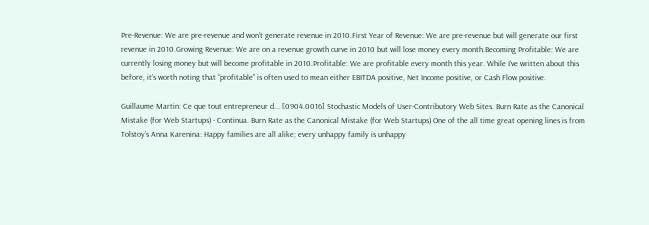Pre-Revenue: We are pre-revenue and won’t generate revenue in 2010.First Year of Revenue: We are pre-revenue but will generate our first revenue in 2010.Growing Revenue: We are on a revenue growth curve in 2010 but will lose money every month.Becoming Profitable: We are currently losing money but will become profitable in 2010.Profitable: We are profitable every month this year. While I’ve written about this before, it’s worth noting that “profitable” is often used to mean either EBITDA positive, Net Income positive, or Cash Flow positive.

Guillaume Martin: Ce que tout entrepreneur d... [0904.0016] Stochastic Models of User-Contributory Web Sites. Burn Rate as the Canonical Mistake (for Web Startups) - Continua. Burn Rate as the Canonical Mistake (for Web Startups) One of the all time great opening lines is from Tolstoy’s Anna Karenina: Happy families are all alike; every unhappy family is unhappy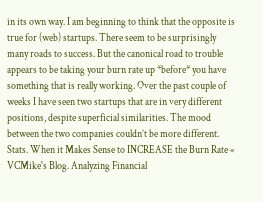in its own way. I am beginning to think that the opposite is true for (web) startups. There seem to be surprisingly many roads to success. But the canonical road to trouble appears to be taking your burn rate up *before* you have something that is really working. Over the past couple of weeks I have seen two startups that are in very different positions, despite superficial similarities. The mood between the two companies couldn’t be more different. Stats. When it Makes Sense to INCREASE the Burn Rate « VCMike's Blog. Analyzing Financial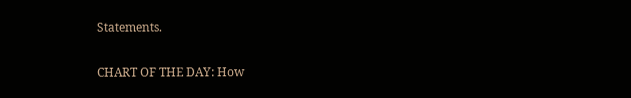Statements.

CHART OF THE DAY: How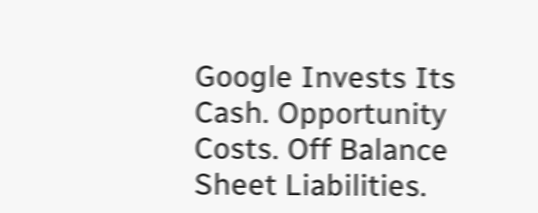Google Invests Its Cash. Opportunity Costs. Off Balance Sheet Liabilities.